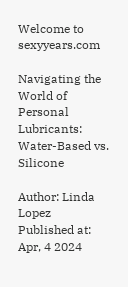Welcome to sexyyears.com

Navigating the World of Personal Lubricants: Water-Based vs. Silicone

Author: Linda Lopez Published at: Apr, 4 2024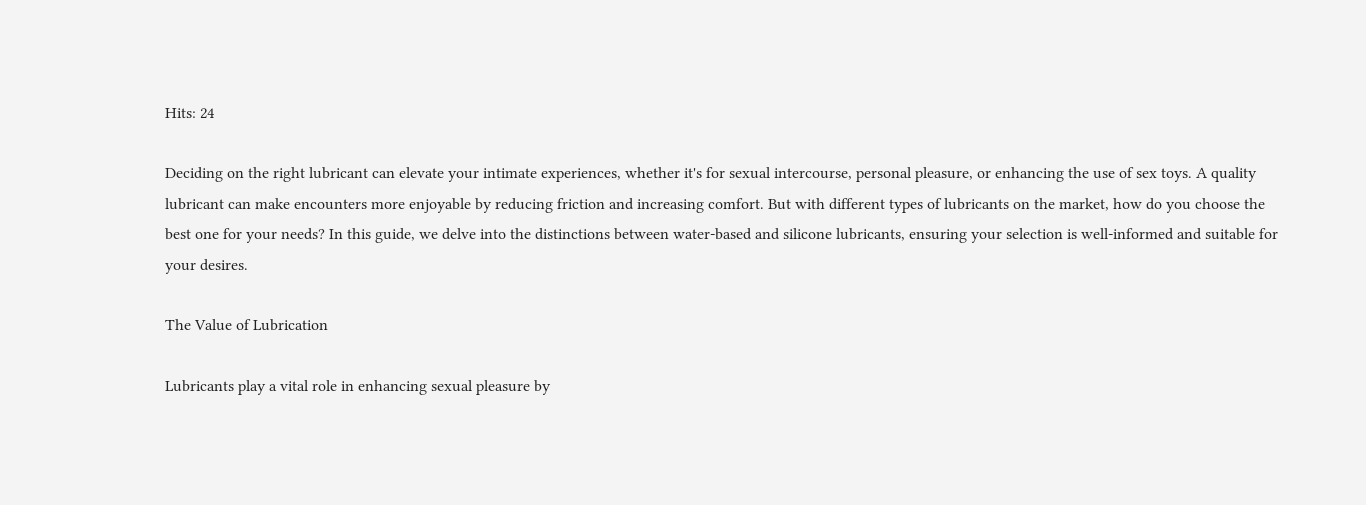Hits: 24

Deciding on the right lubricant can elevate your intimate experiences, whether it's for sexual intercourse, personal pleasure, or enhancing the use of sex toys. A quality lubricant can make encounters more enjoyable by reducing friction and increasing comfort. But with different types of lubricants on the market, how do you choose the best one for your needs? In this guide, we delve into the distinctions between water-based and silicone lubricants, ensuring your selection is well-informed and suitable for your desires.

The Value of Lubrication

Lubricants play a vital role in enhancing sexual pleasure by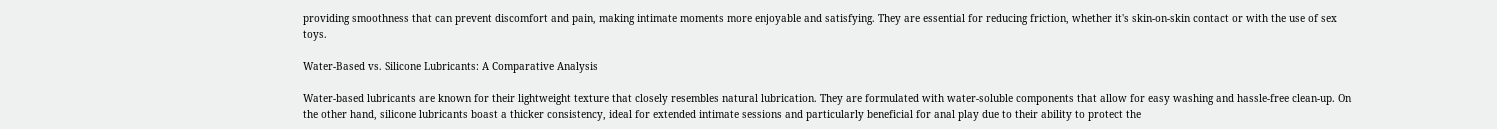providing smoothness that can prevent discomfort and pain, making intimate moments more enjoyable and satisfying. They are essential for reducing friction, whether it's skin-on-skin contact or with the use of sex toys.

Water-Based vs. Silicone Lubricants: A Comparative Analysis

Water-based lubricants are known for their lightweight texture that closely resembles natural lubrication. They are formulated with water-soluble components that allow for easy washing and hassle-free clean-up. On the other hand, silicone lubricants boast a thicker consistency, ideal for extended intimate sessions and particularly beneficial for anal play due to their ability to protect the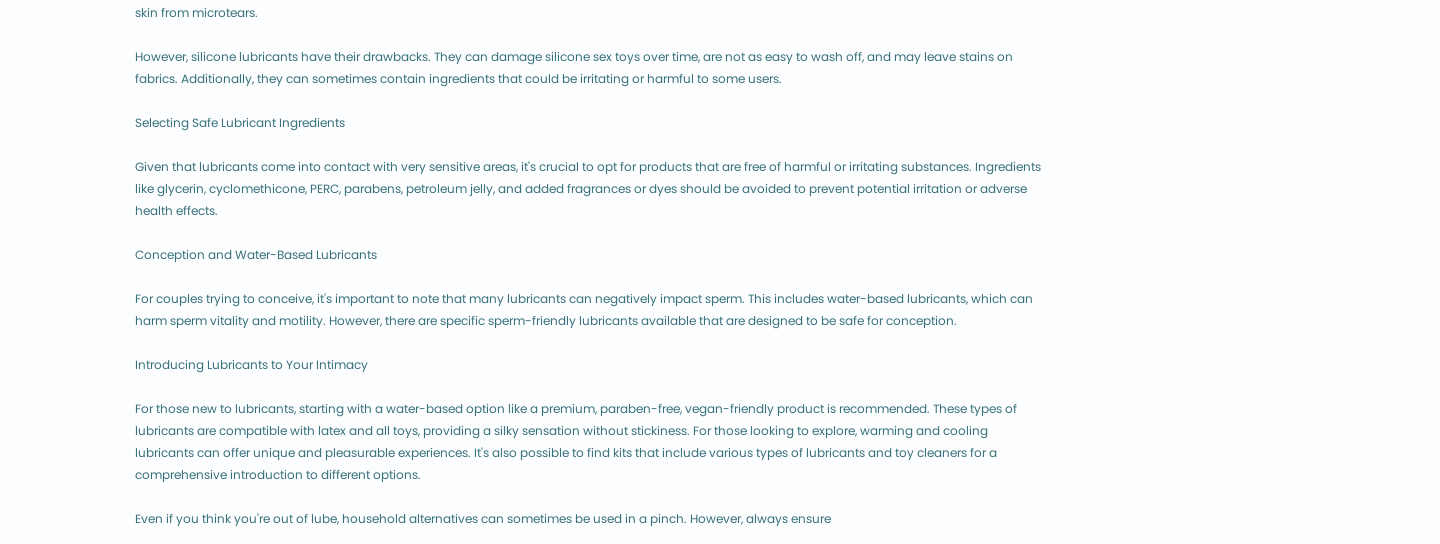skin from microtears.

However, silicone lubricants have their drawbacks. They can damage silicone sex toys over time, are not as easy to wash off, and may leave stains on fabrics. Additionally, they can sometimes contain ingredients that could be irritating or harmful to some users.

Selecting Safe Lubricant Ingredients

Given that lubricants come into contact with very sensitive areas, it's crucial to opt for products that are free of harmful or irritating substances. Ingredients like glycerin, cyclomethicone, PERC, parabens, petroleum jelly, and added fragrances or dyes should be avoided to prevent potential irritation or adverse health effects.

Conception and Water-Based Lubricants

For couples trying to conceive, it's important to note that many lubricants can negatively impact sperm. This includes water-based lubricants, which can harm sperm vitality and motility. However, there are specific sperm-friendly lubricants available that are designed to be safe for conception.

Introducing Lubricants to Your Intimacy

For those new to lubricants, starting with a water-based option like a premium, paraben-free, vegan-friendly product is recommended. These types of lubricants are compatible with latex and all toys, providing a silky sensation without stickiness. For those looking to explore, warming and cooling lubricants can offer unique and pleasurable experiences. It's also possible to find kits that include various types of lubricants and toy cleaners for a comprehensive introduction to different options.

Even if you think you're out of lube, household alternatives can sometimes be used in a pinch. However, always ensure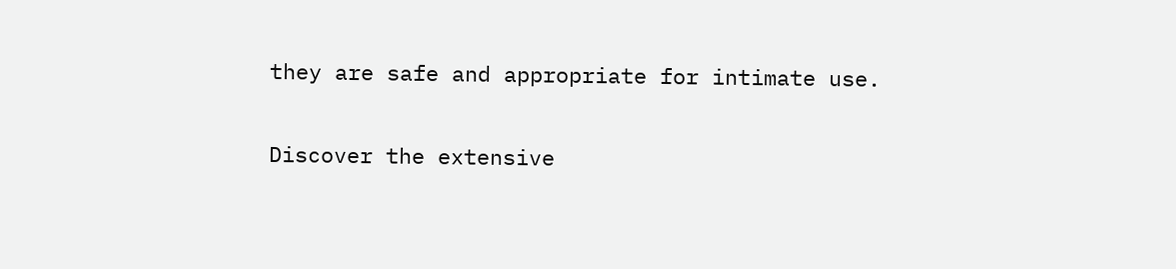they are safe and appropriate for intimate use.

Discover the extensive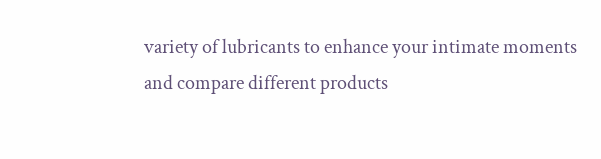variety of lubricants to enhance your intimate moments and compare different products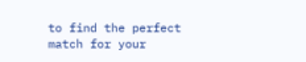to find the perfect match for your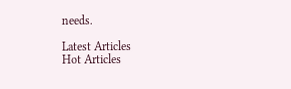needs.

Latest Articles
Hot Articles